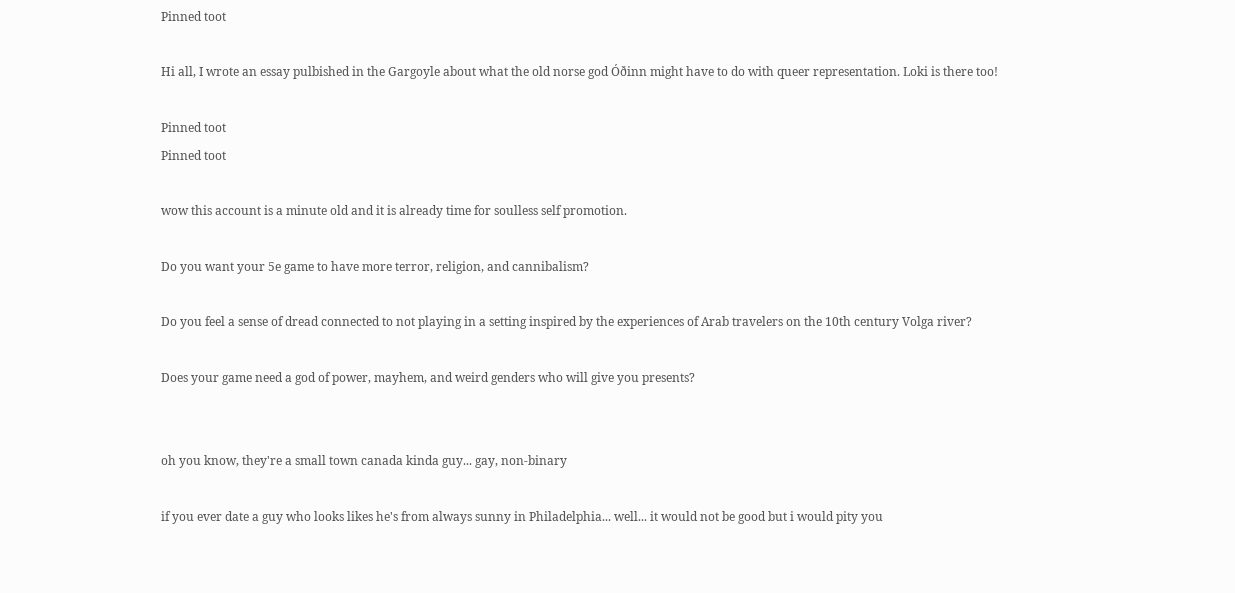Pinned toot

Hi all, I wrote an essay pulbished in the Gargoyle about what the old norse god Óðinn might have to do with queer representation. Loki is there too!

Pinned toot
Pinned toot

wow this account is a minute old and it is already time for soulless self promotion.

Do you want your 5e game to have more terror, religion, and cannibalism?

Do you feel a sense of dread connected to not playing in a setting inspired by the experiences of Arab travelers on the 10th century Volga river?

Does your game need a god of power, mayhem, and weird genders who will give you presents?


oh you know, they're a small town canada kinda guy... gay, non-binary

if you ever date a guy who looks likes he's from always sunny in Philadelphia... well... it would not be good but i would pity you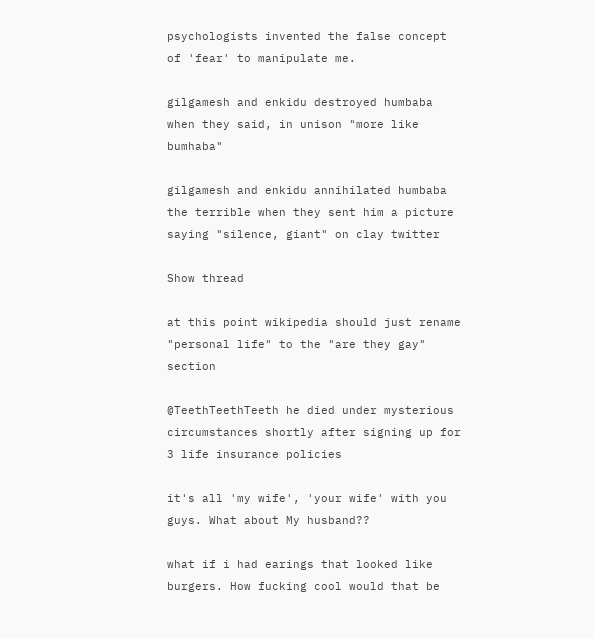psychologists invented the false concept of 'fear' to manipulate me.

gilgamesh and enkidu destroyed humbaba when they said, in unison "more like bumhaba"

gilgamesh and enkidu annihilated humbaba the terrible when they sent him a picture saying "silence, giant" on clay twitter

Show thread

at this point wikipedia should just rename "personal life" to the "are they gay" section

@TeethTeethTeeth he died under mysterious circumstances shortly after signing up for 3 life insurance policies

it's all 'my wife', 'your wife' with you guys. What about My husband??

what if i had earings that looked like burgers. How fucking cool would that be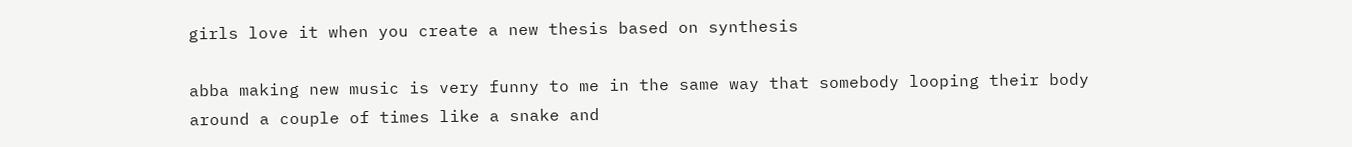girls love it when you create a new thesis based on synthesis

abba making new music is very funny to me in the same way that somebody looping their body around a couple of times like a snake and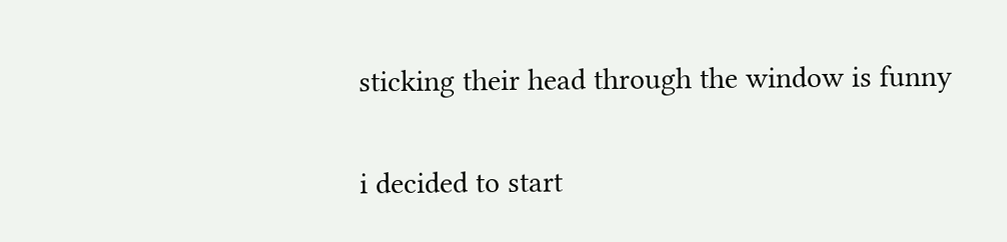sticking their head through the window is funny

i decided to start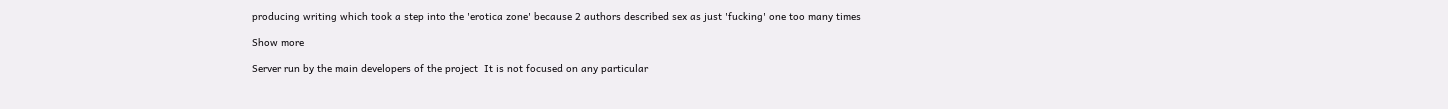producing writing which took a step into the 'erotica zone' because 2 authors described sex as just 'fucking' one too many times

Show more

Server run by the main developers of the project  It is not focused on any particular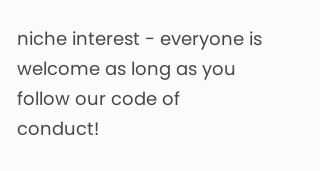niche interest - everyone is welcome as long as you follow our code of conduct!